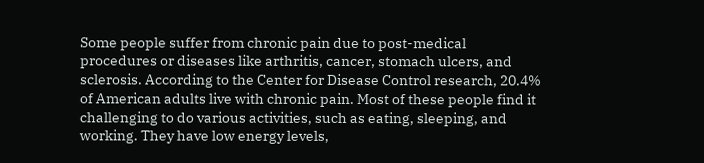Some people suffer from chronic pain due to post-medical procedures or diseases like arthritis, cancer, stomach ulcers, and sclerosis. According to the Center for Disease Control research, 20.4% of American adults live with chronic pain. Most of these people find it challenging to do various activities, such as eating, sleeping, and working. They have low energy levels,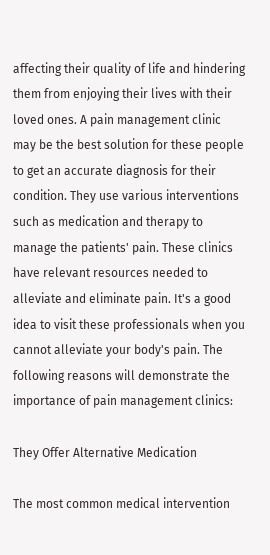affecting their quality of life and hindering them from enjoying their lives with their loved ones. A pain management clinic may be the best solution for these people to get an accurate diagnosis for their condition. They use various interventions such as medication and therapy to manage the patients' pain. These clinics have relevant resources needed to alleviate and eliminate pain. It's a good idea to visit these professionals when you cannot alleviate your body's pain. The following reasons will demonstrate the importance of pain management clinics:

They Offer Alternative Medication

The most common medical intervention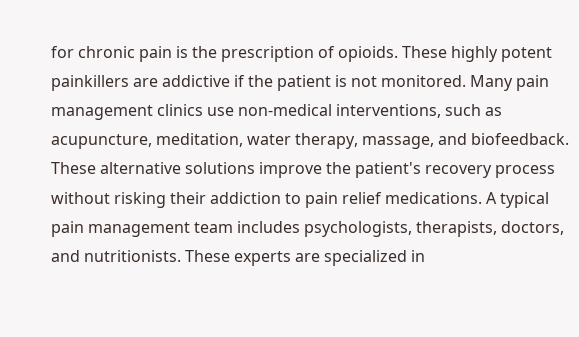for chronic pain is the prescription of opioids. These highly potent painkillers are addictive if the patient is not monitored. Many pain management clinics use non-medical interventions, such as acupuncture, meditation, water therapy, massage, and biofeedback. These alternative solutions improve the patient's recovery process without risking their addiction to pain relief medications. A typical pain management team includes psychologists, therapists, doctors, and nutritionists. These experts are specialized in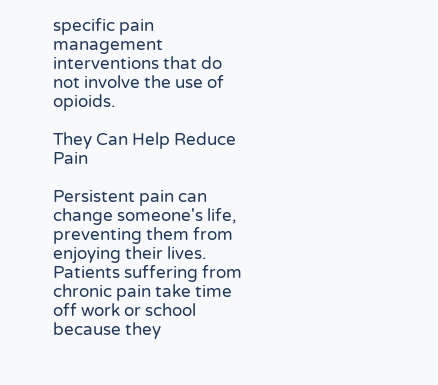specific pain management interventions that do not involve the use of opioids.

They Can Help Reduce Pain

Persistent pain can change someone's life, preventing them from enjoying their lives. Patients suffering from chronic pain take time off work or school because they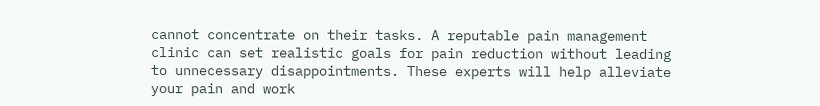cannot concentrate on their tasks. A reputable pain management clinic can set realistic goals for pain reduction without leading to unnecessary disappointments. These experts will help alleviate your pain and work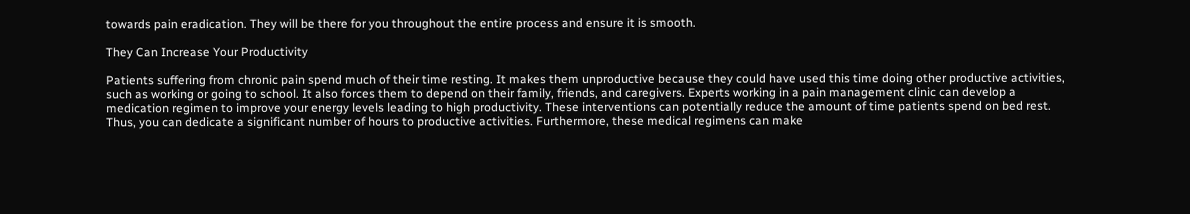towards pain eradication. They will be there for you throughout the entire process and ensure it is smooth.

They Can Increase Your Productivity

Patients suffering from chronic pain spend much of their time resting. It makes them unproductive because they could have used this time doing other productive activities, such as working or going to school. It also forces them to depend on their family, friends, and caregivers. Experts working in a pain management clinic can develop a medication regimen to improve your energy levels leading to high productivity. These interventions can potentially reduce the amount of time patients spend on bed rest. Thus, you can dedicate a significant number of hours to productive activities. Furthermore, these medical regimens can make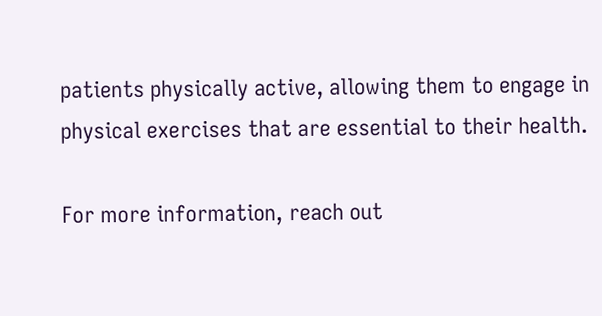patients physically active, allowing them to engage in physical exercises that are essential to their health.

For more information, reach out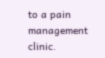to a pain management clinic.